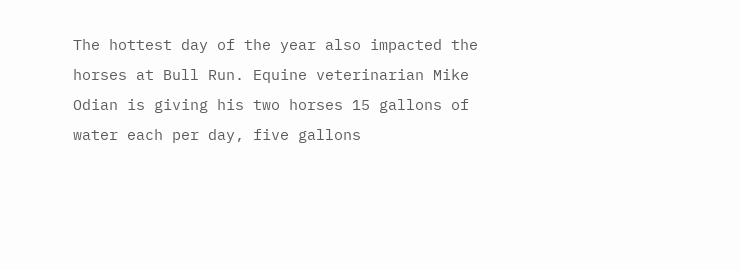The hottest day of the year also impacted the horses at Bull Run. Equine veterinarian Mike Odian is giving his two horses 15 gallons of water each per day, five gallons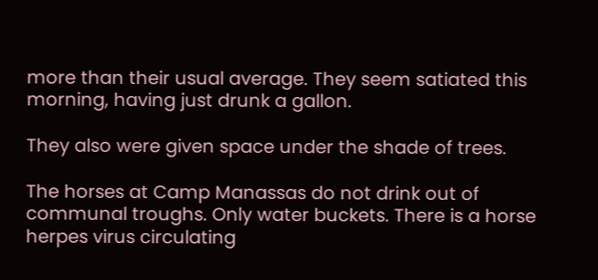more than their usual average. They seem satiated this morning, having just drunk a gallon.

They also were given space under the shade of trees.

The horses at Camp Manassas do not drink out of communal troughs. Only water buckets. There is a horse herpes virus circulating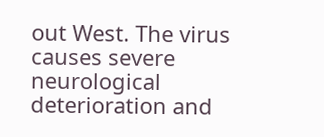out West. The virus causes severe neurological deterioration and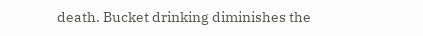death. Bucket drinking diminishes the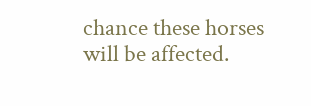chance these horses will be affected.